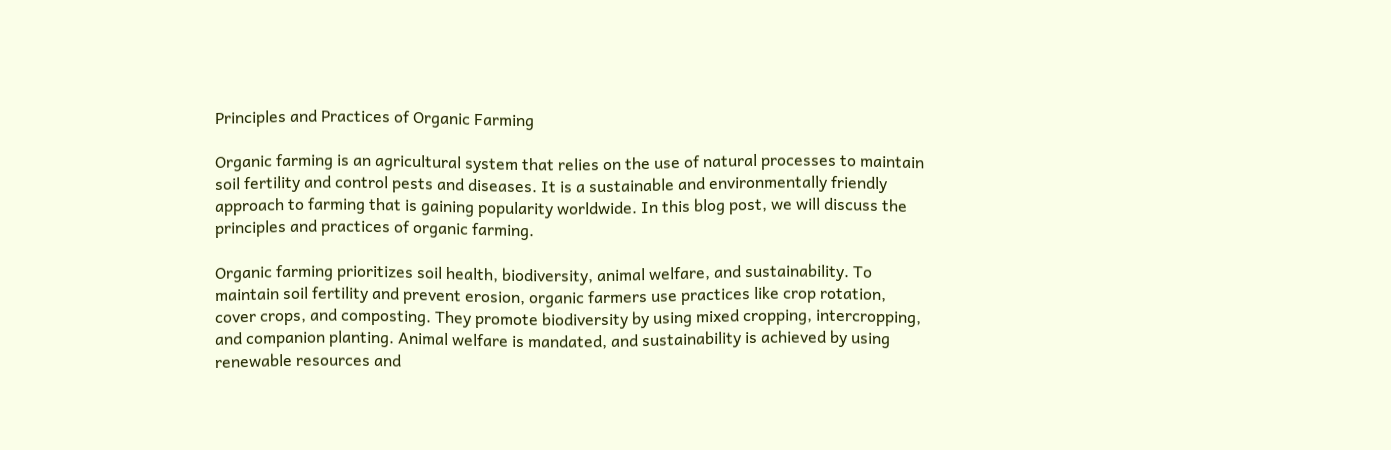Principles and Practices of Organic Farming

Organic farming is an agricultural system that relies on the use of natural processes to maintain soil fertility and control pests and diseases. It is a sustainable and environmentally friendly approach to farming that is gaining popularity worldwide. In this blog post, we will discuss the principles and practices of organic farming.

Organic farming prioritizes soil health, biodiversity, animal welfare, and sustainability. To maintain soil fertility and prevent erosion, organic farmers use practices like crop rotation, cover crops, and composting. They promote biodiversity by using mixed cropping, intercropping, and companion planting. Animal welfare is mandated, and sustainability is achieved by using renewable resources and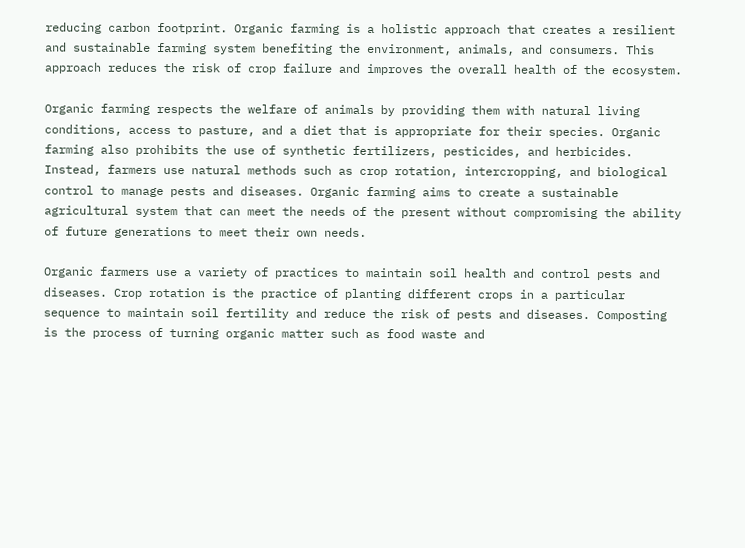reducing carbon footprint. Organic farming is a holistic approach that creates a resilient and sustainable farming system benefiting the environment, animals, and consumers. This approach reduces the risk of crop failure and improves the overall health of the ecosystem.

Organic farming respects the welfare of animals by providing them with natural living conditions, access to pasture, and a diet that is appropriate for their species. Organic farming also prohibits the use of synthetic fertilizers, pesticides, and herbicides. Instead, farmers use natural methods such as crop rotation, intercropping, and biological control to manage pests and diseases. Organic farming aims to create a sustainable agricultural system that can meet the needs of the present without compromising the ability of future generations to meet their own needs.

Organic farmers use a variety of practices to maintain soil health and control pests and diseases. Crop rotation is the practice of planting different crops in a particular sequence to maintain soil fertility and reduce the risk of pests and diseases. Composting is the process of turning organic matter such as food waste and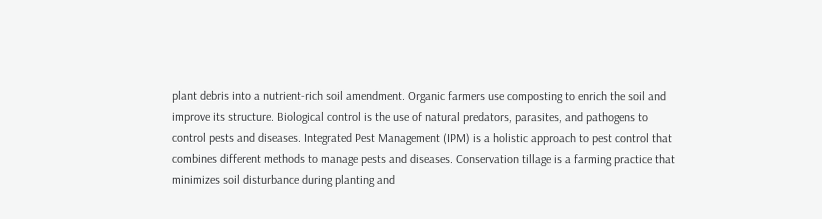plant debris into a nutrient-rich soil amendment. Organic farmers use composting to enrich the soil and improve its structure. Biological control is the use of natural predators, parasites, and pathogens to control pests and diseases. Integrated Pest Management (IPM) is a holistic approach to pest control that combines different methods to manage pests and diseases. Conservation tillage is a farming practice that minimizes soil disturbance during planting and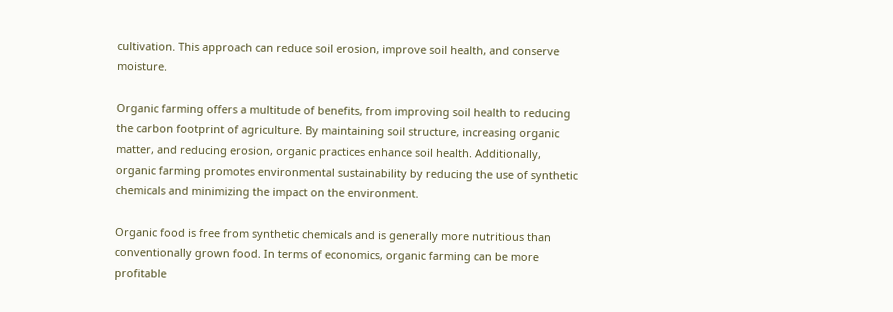cultivation. This approach can reduce soil erosion, improve soil health, and conserve moisture.

Organic farming offers a multitude of benefits, from improving soil health to reducing the carbon footprint of agriculture. By maintaining soil structure, increasing organic matter, and reducing erosion, organic practices enhance soil health. Additionally, organic farming promotes environmental sustainability by reducing the use of synthetic chemicals and minimizing the impact on the environment.

Organic food is free from synthetic chemicals and is generally more nutritious than conventionally grown food. In terms of economics, organic farming can be more profitable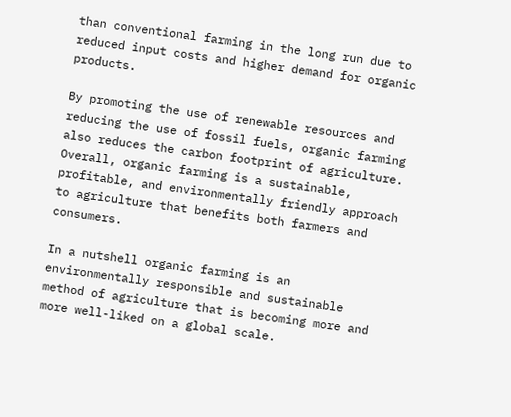than conventional farming in the long run due to reduced input costs and higher demand for organic products.

By promoting the use of renewable resources and reducing the use of fossil fuels, organic farming also reduces the carbon footprint of agriculture. Overall, organic farming is a sustainable, profitable, and environmentally friendly approach to agriculture that benefits both farmers and consumers.

In a nutshell organic farming is an environmentally responsible and sustainable method of agriculture that is becoming more and more well-liked on a global scale.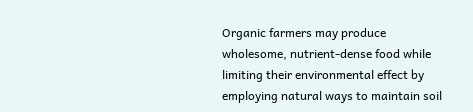Organic farmers may produce wholesome, nutrient-dense food while limiting their environmental effect by employing natural ways to maintain soil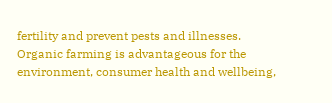fertility and prevent pests and illnesses. Organic farming is advantageous for the environment, consumer health and wellbeing,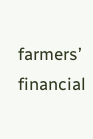farmers’ financial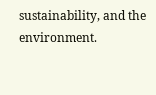sustainability, and the environment.